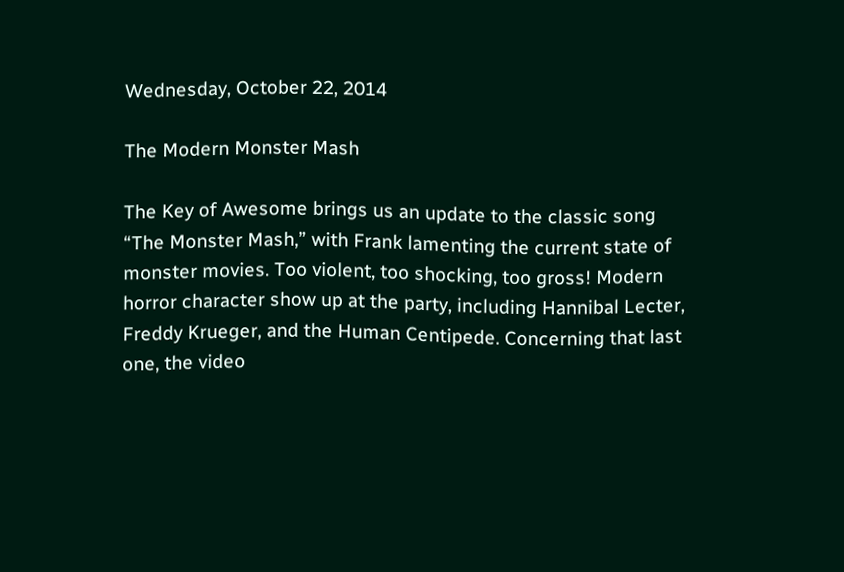Wednesday, October 22, 2014

The Modern Monster Mash

The Key of Awesome brings us an update to the classic song “The Monster Mash,” with Frank lamenting the current state of monster movies. Too violent, too shocking, too gross! Modern horror character show up at the party, including Hannibal Lecter, Freddy Krueger, and the Human Centipede. Concerning that last one, the video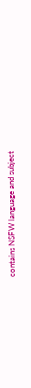contains NSFW language and subject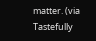matter. (via Tastefully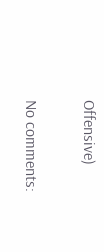Offensive)

No comments: